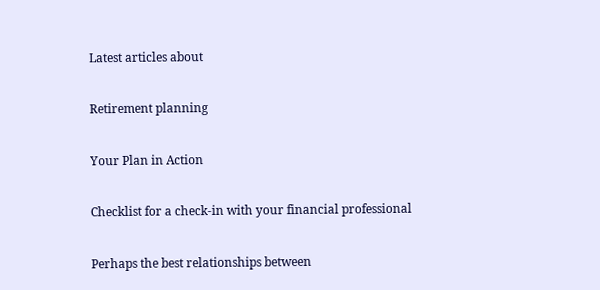Latest articles about

Retirement planning

Your Plan in Action

Checklist for a check-in with your financial professional

Perhaps the best relationships between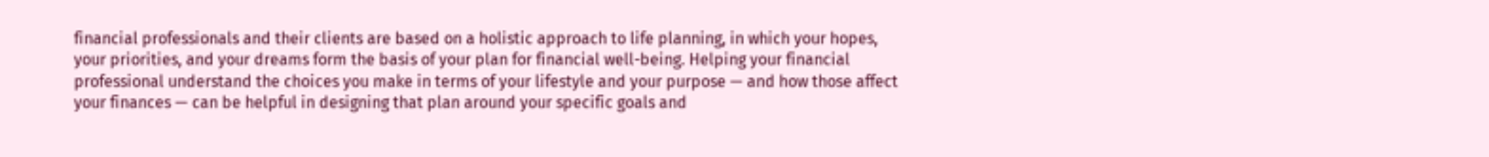financial professionals and their clients are based on a holistic approach to life planning, in which your hopes, your priorities, and your dreams form the basis of your plan for financial well-being. Helping your financial professional understand the choices you make in terms of your lifestyle and your purpose — and how those affect your finances — can be helpful in designing that plan around your specific goals and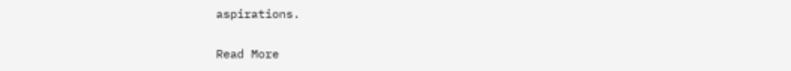aspirations.

Read More